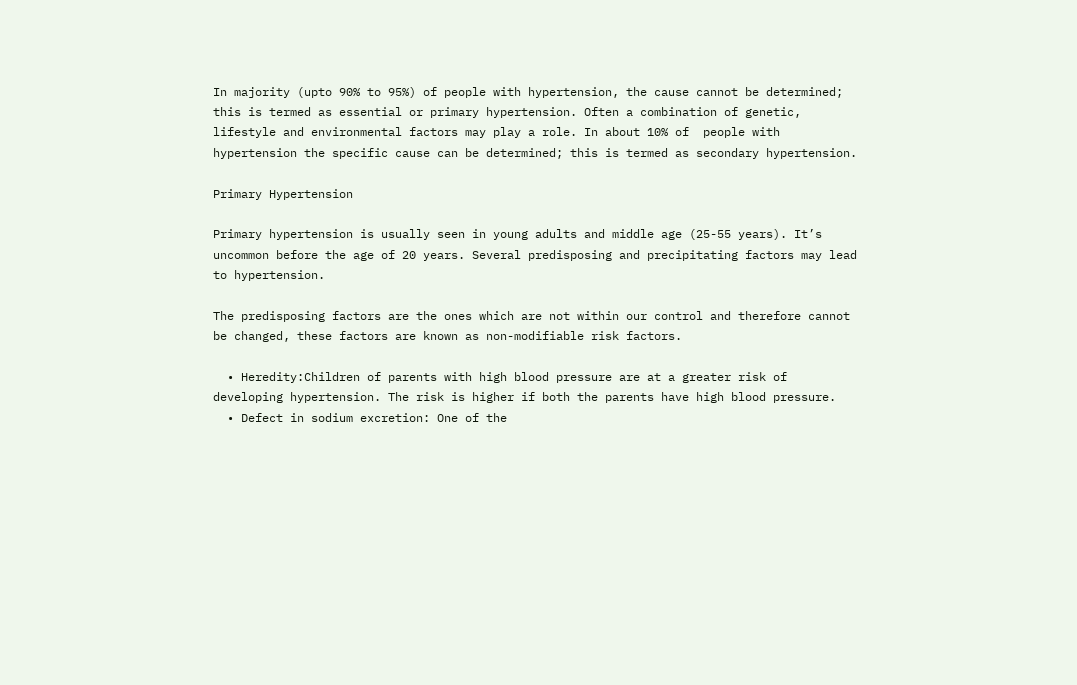In majority (upto 90% to 95%) of people with hypertension, the cause cannot be determined; this is termed as essential or primary hypertension. Often a combination of genetic, lifestyle and environmental factors may play a role. In about 10% of  people with hypertension the specific cause can be determined; this is termed as secondary hypertension.

Primary Hypertension

Primary hypertension is usually seen in young adults and middle age (25-55 years). It’s uncommon before the age of 20 years. Several predisposing and precipitating factors may lead to hypertension.

The predisposing factors are the ones which are not within our control and therefore cannot be changed, these factors are known as non-modifiable risk factors.

  • Heredity:Children of parents with high blood pressure are at a greater risk of developing hypertension. The risk is higher if both the parents have high blood pressure.
  • Defect in sodium excretion: One of the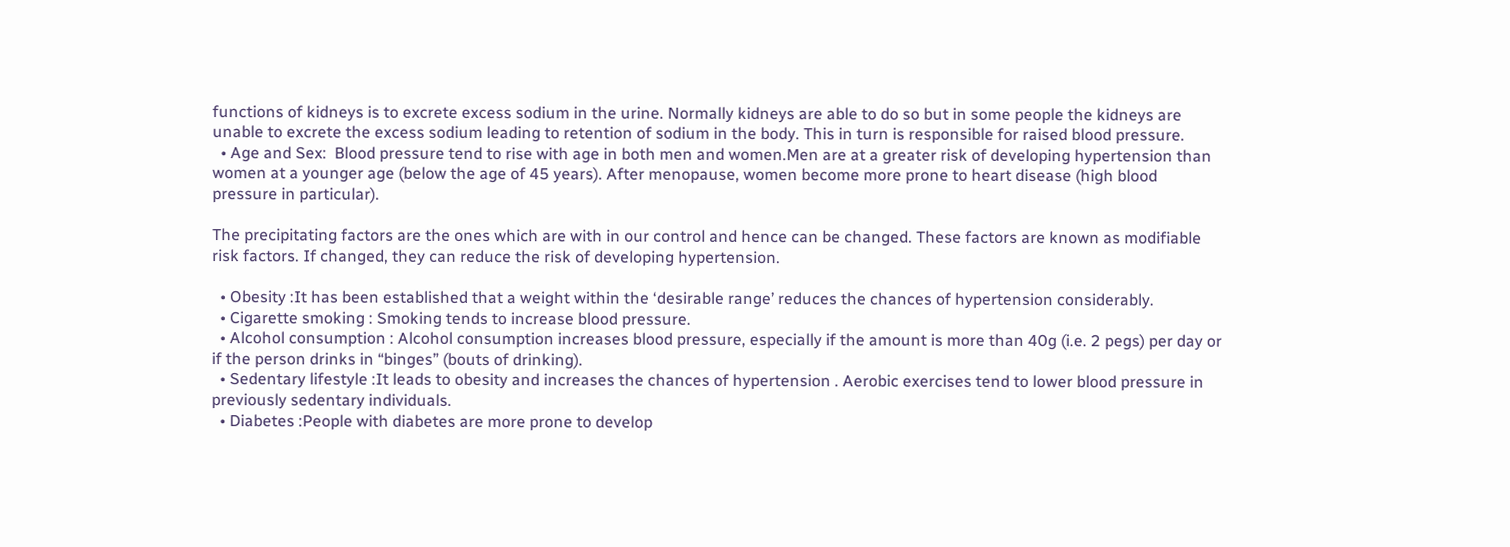functions of kidneys is to excrete excess sodium in the urine. Normally kidneys are able to do so but in some people the kidneys are unable to excrete the excess sodium leading to retention of sodium in the body. This in turn is responsible for raised blood pressure.
  • Age and Sex:  Blood pressure tend to rise with age in both men and women.Men are at a greater risk of developing hypertension than women at a younger age (below the age of 45 years). After menopause, women become more prone to heart disease (high blood pressure in particular).

The precipitating factors are the ones which are with in our control and hence can be changed. These factors are known as modifiable risk factors. If changed, they can reduce the risk of developing hypertension.

  • Obesity :It has been established that a weight within the ‘desirable range’ reduces the chances of hypertension considerably.
  • Cigarette smoking : Smoking tends to increase blood pressure.
  • Alcohol consumption : Alcohol consumption increases blood pressure, especially if the amount is more than 40g (i.e. 2 pegs) per day or if the person drinks in “binges” (bouts of drinking).
  • Sedentary lifestyle :It leads to obesity and increases the chances of hypertension . Aerobic exercises tend to lower blood pressure in previously sedentary individuals.
  • Diabetes :People with diabetes are more prone to develop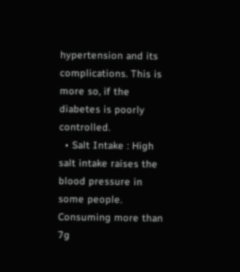hypertension and its complications. This is more so, if the diabetes is poorly controlled.
  • Salt Intake : High salt intake raises the blood pressure in some people. Consuming more than 7g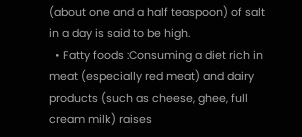(about one and a half teaspoon) of salt in a day is said to be high.
  • Fatty foods :Consuming a diet rich in meat (especially red meat) and dairy products (such as cheese, ghee, full cream milk) raises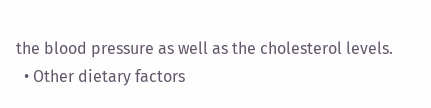the blood pressure as well as the cholesterol levels.
  • Other dietary factors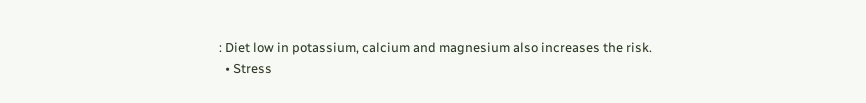: Diet low in potassium, calcium and magnesium also increases the risk.
  • Stress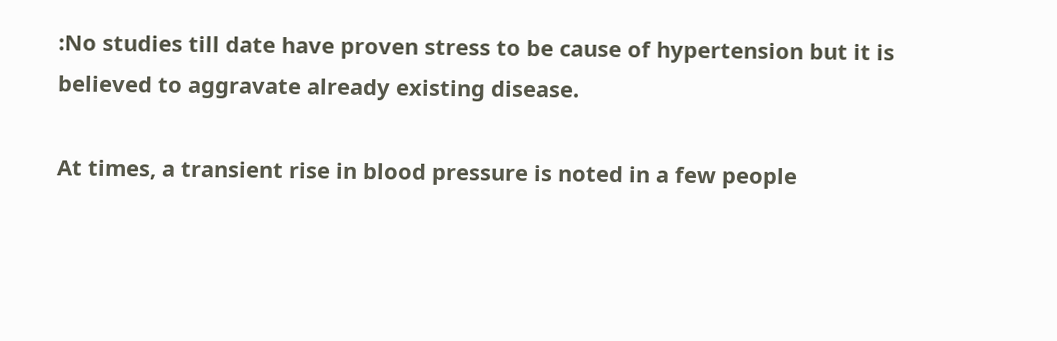:No studies till date have proven stress to be cause of hypertension but it is believed to aggravate already existing disease.

At times, a transient rise in blood pressure is noted in a few people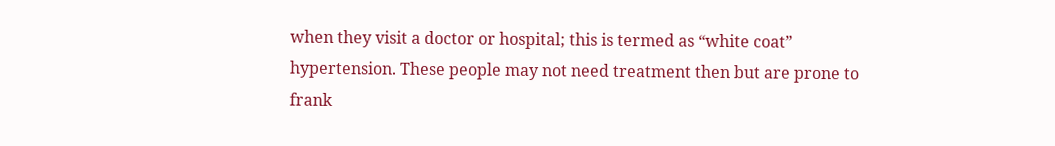when they visit a doctor or hospital; this is termed as “white coat” hypertension. These people may not need treatment then but are prone to frank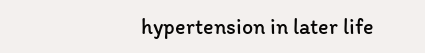hypertension in later life